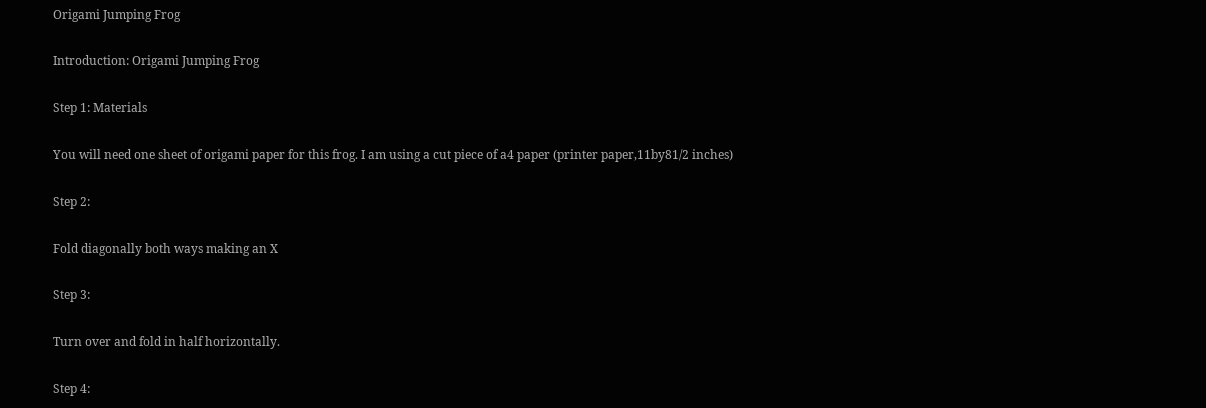Origami Jumping Frog

Introduction: Origami Jumping Frog

Step 1: Materials

You will need one sheet of origami paper for this frog. I am using a cut piece of a4 paper (printer paper,11by81/2 inches)

Step 2:

Fold diagonally both ways making an X

Step 3:

Turn over and fold in half horizontally.

Step 4: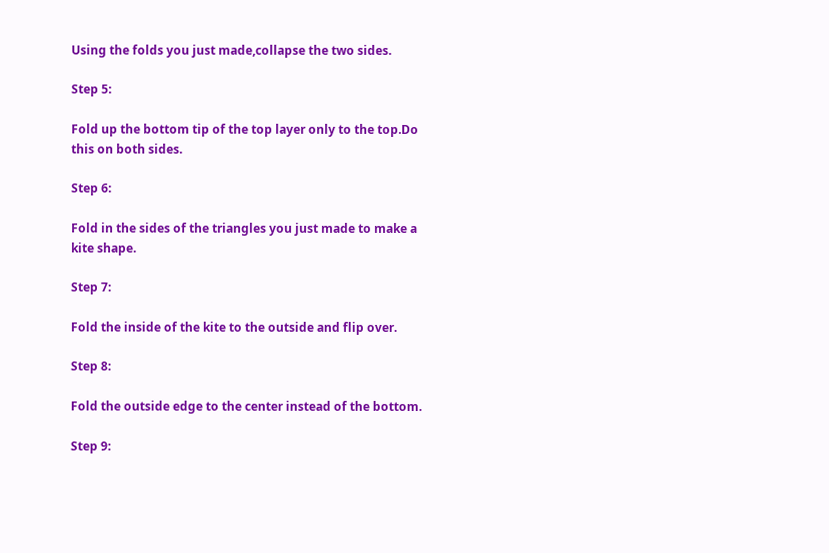Using the folds you just made,collapse the two sides.

Step 5:

Fold up the bottom tip of the top layer only to the top.Do this on both sides.

Step 6:

Fold in the sides of the triangles you just made to make a kite shape.

Step 7:

Fold the inside of the kite to the outside and flip over.

Step 8:

Fold the outside edge to the center instead of the bottom.

Step 9: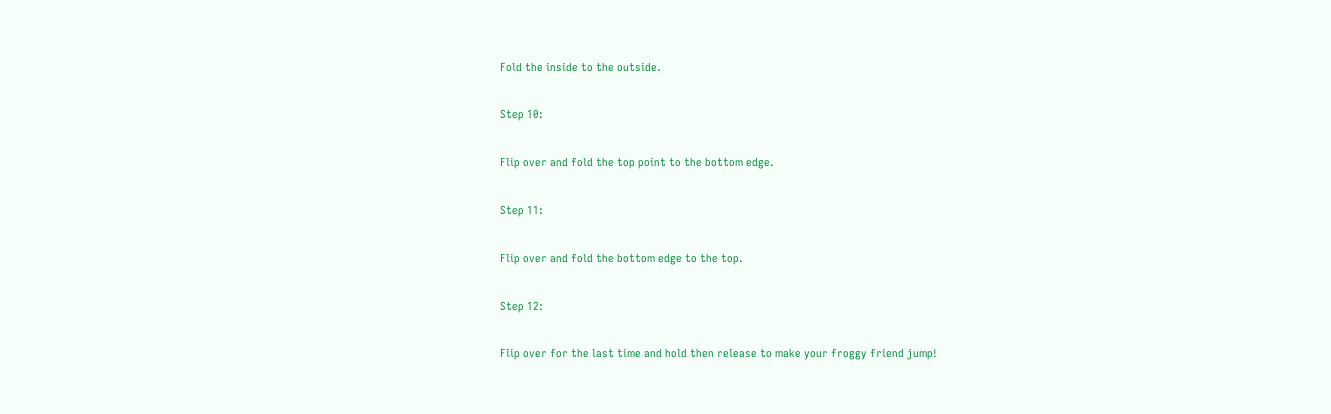Fold the inside to the outside.

Step 10:

Flip over and fold the top point to the bottom edge.

Step 11:

Flip over and fold the bottom edge to the top.

Step 12:

Flip over for the last time and hold then release to make your froggy friend jump!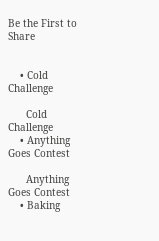Be the First to Share


    • Cold Challenge

      Cold Challenge
    • Anything Goes Contest

      Anything Goes Contest
    • Baking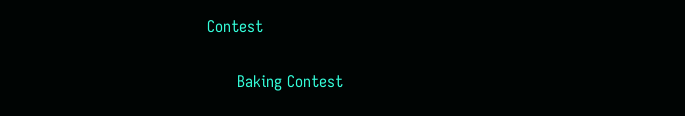Contest

      Baking Contest